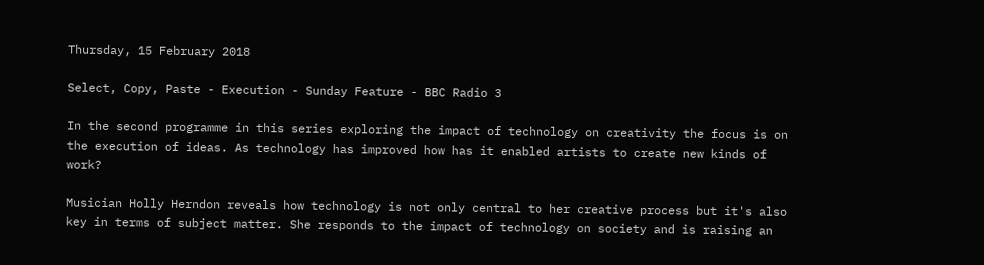Thursday, 15 February 2018

Select, Copy, Paste - Execution - Sunday Feature - BBC Radio 3

In the second programme in this series exploring the impact of technology on creativity the focus is on the execution of ideas. As technology has improved how has it enabled artists to create new kinds of work?

Musician Holly Herndon reveals how technology is not only central to her creative process but it's also key in terms of subject matter. She responds to the impact of technology on society and is raising an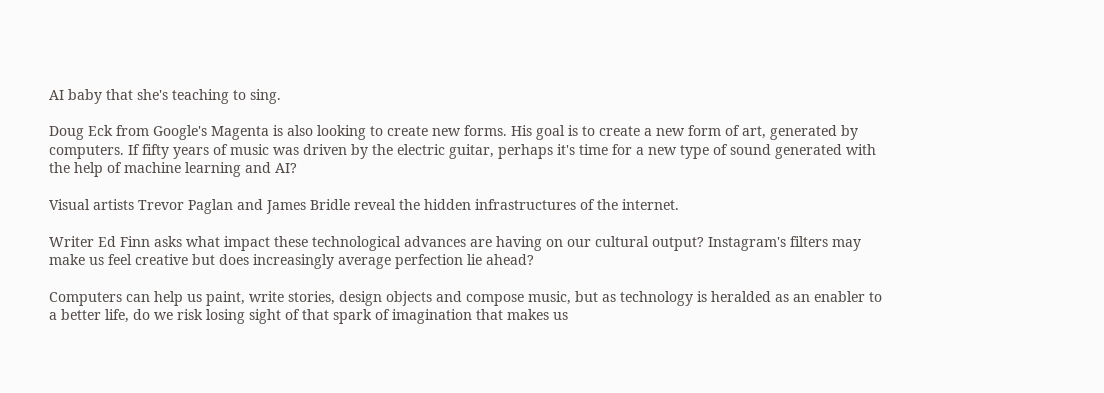AI baby that she's teaching to sing.

Doug Eck from Google's Magenta is also looking to create new forms. His goal is to create a new form of art, generated by computers. If fifty years of music was driven by the electric guitar, perhaps it's time for a new type of sound generated with the help of machine learning and AI?

Visual artists Trevor Paglan and James Bridle reveal the hidden infrastructures of the internet.

Writer Ed Finn asks what impact these technological advances are having on our cultural output? Instagram's filters may make us feel creative but does increasingly average perfection lie ahead?

Computers can help us paint, write stories, design objects and compose music, but as technology is heralded as an enabler to a better life, do we risk losing sight of that spark of imagination that makes us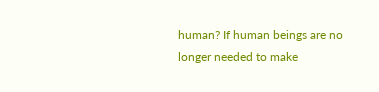human? If human beings are no longer needed to make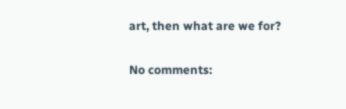art, then what are we for?

No comments: